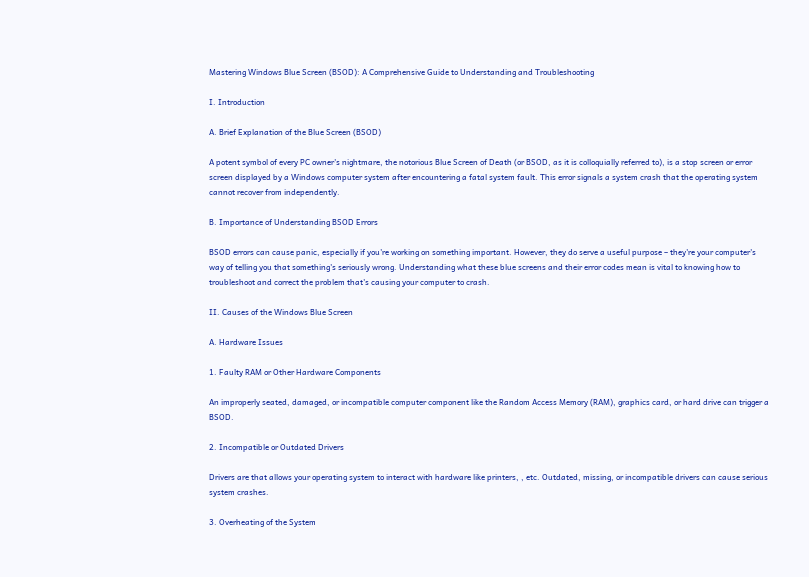Mastering Windows Blue Screen (BSOD): A Comprehensive Guide to Understanding and Troubleshooting

I. Introduction

A. Brief Explanation of the Blue Screen (BSOD)

A potent symbol of every PC owner's nightmare, the notorious Blue Screen of Death (or BSOD, as it is colloquially referred to), is a stop screen or error screen displayed by a Windows computer system after encountering a fatal system fault. This error signals a system crash that the operating system cannot recover from independently.

B. Importance of Understanding BSOD Errors

BSOD errors can cause panic, especially if you're working on something important. However, they do serve a useful purpose – they're your computer's way of telling you that something's seriously wrong. Understanding what these blue screens and their error codes mean is vital to knowing how to troubleshoot and correct the problem that's causing your computer to crash.

II. Causes of the Windows Blue Screen

A. Hardware Issues

1. Faulty RAM or Other Hardware Components

An improperly seated, damaged, or incompatible computer component like the Random Access Memory (RAM), graphics card, or hard drive can trigger a BSOD.

2. Incompatible or Outdated Drivers

Drivers are that allows your operating system to interact with hardware like printers, , etc. Outdated, missing, or incompatible drivers can cause serious system crashes.

3. Overheating of the System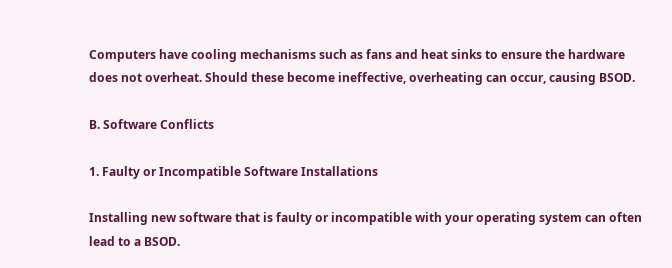Computers have cooling mechanisms such as fans and heat sinks to ensure the hardware does not overheat. Should these become ineffective, overheating can occur, causing BSOD.

B. Software Conflicts

1. Faulty or Incompatible Software Installations

Installing new software that is faulty or incompatible with your operating system can often lead to a BSOD.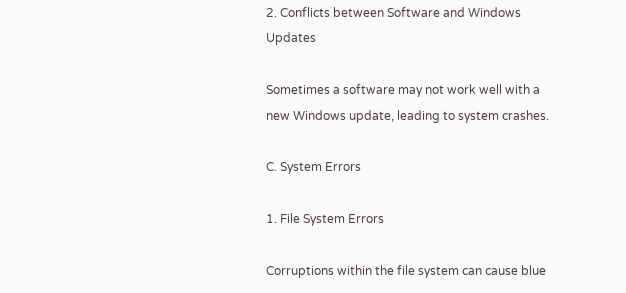2. Conflicts between Software and Windows Updates

Sometimes a software may not work well with a new Windows update, leading to system crashes.

C. System Errors

1. File System Errors

Corruptions within the file system can cause blue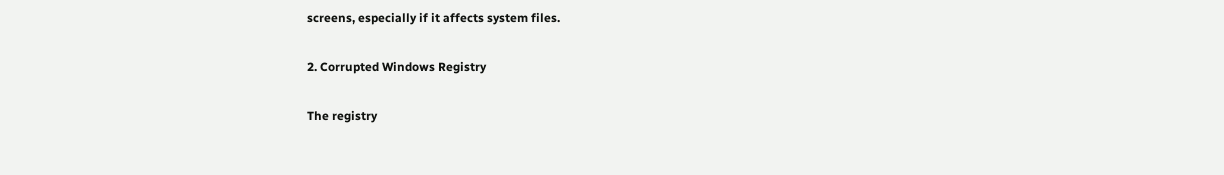screens, especially if it affects system files.

2. Corrupted Windows Registry

The registry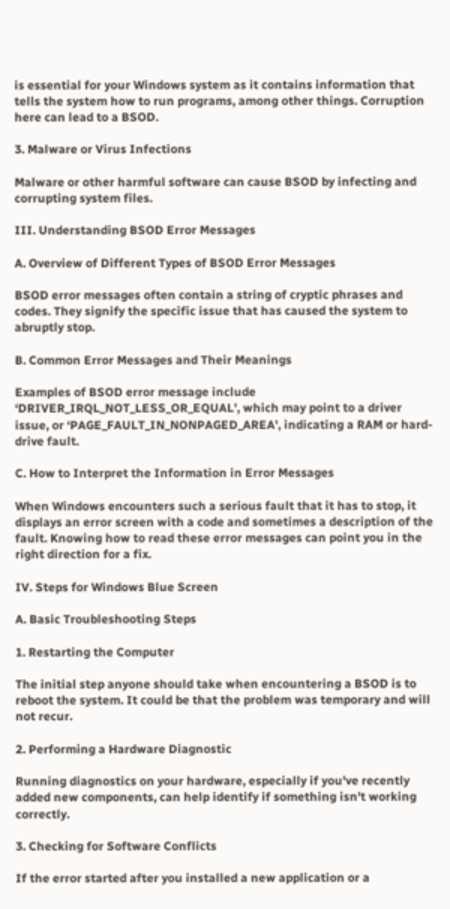is essential for your Windows system as it contains information that tells the system how to run programs, among other things. Corruption here can lead to a BSOD.

3. Malware or Virus Infections

Malware or other harmful software can cause BSOD by infecting and corrupting system files.

III. Understanding BSOD Error Messages

A. Overview of Different Types of BSOD Error Messages

BSOD error messages often contain a string of cryptic phrases and codes. They signify the specific issue that has caused the system to abruptly stop.

B. Common Error Messages and Their Meanings

Examples of BSOD error message include ‘DRIVER_IRQL_NOT_LESS_OR_EQUAL', which may point to a driver issue, or ‘PAGE_FAULT_IN_NONPAGED_AREA', indicating a RAM or hard-drive fault.

C. How to Interpret the Information in Error Messages

When Windows encounters such a serious fault that it has to stop, it displays an error screen with a code and sometimes a description of the fault. Knowing how to read these error messages can point you in the right direction for a fix.

IV. Steps for Windows Blue Screen

A. Basic Troubleshooting Steps

1. Restarting the Computer

The initial step anyone should take when encountering a BSOD is to reboot the system. It could be that the problem was temporary and will not recur.

2. Performing a Hardware Diagnostic

Running diagnostics on your hardware, especially if you've recently added new components, can help identify if something isn't working correctly.

3. Checking for Software Conflicts

If the error started after you installed a new application or a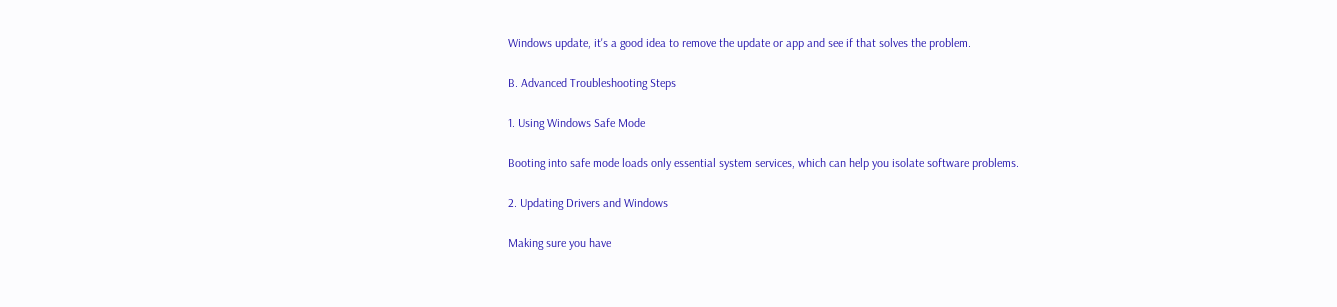Windows update, it's a good idea to remove the update or app and see if that solves the problem.

B. Advanced Troubleshooting Steps

1. Using Windows Safe Mode

Booting into safe mode loads only essential system services, which can help you isolate software problems.

2. Updating Drivers and Windows

Making sure you have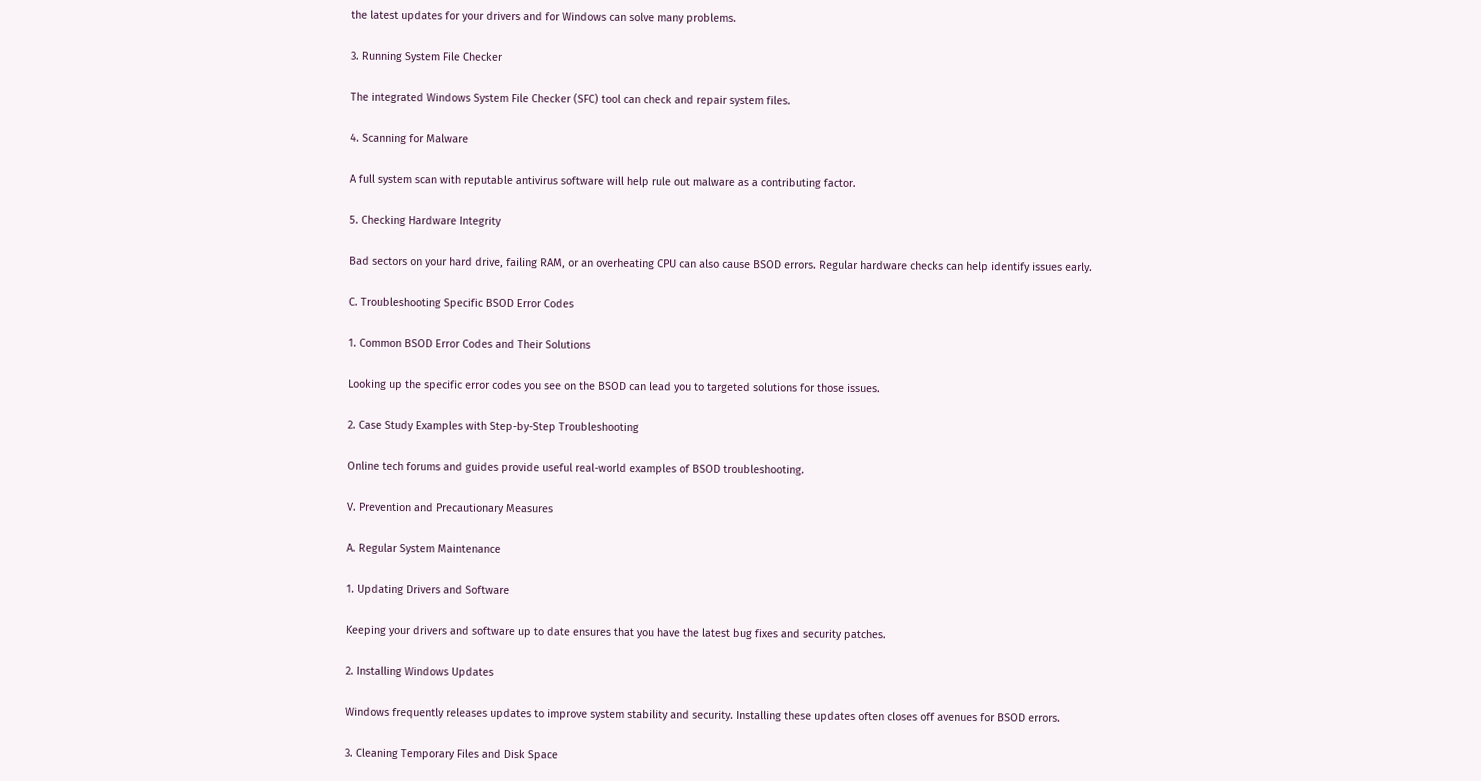the latest updates for your drivers and for Windows can solve many problems.

3. Running System File Checker

The integrated Windows System File Checker (SFC) tool can check and repair system files.

4. Scanning for Malware

A full system scan with reputable antivirus software will help rule out malware as a contributing factor.

5. Checking Hardware Integrity

Bad sectors on your hard drive, failing RAM, or an overheating CPU can also cause BSOD errors. Regular hardware checks can help identify issues early.

C. Troubleshooting Specific BSOD Error Codes

1. Common BSOD Error Codes and Their Solutions

Looking up the specific error codes you see on the BSOD can lead you to targeted solutions for those issues.

2. Case Study Examples with Step-by-Step Troubleshooting

Online tech forums and guides provide useful real-world examples of BSOD troubleshooting.

V. Prevention and Precautionary Measures

A. Regular System Maintenance

1. Updating Drivers and Software

Keeping your drivers and software up to date ensures that you have the latest bug fixes and security patches.

2. Installing Windows Updates

Windows frequently releases updates to improve system stability and security. Installing these updates often closes off avenues for BSOD errors.

3. Cleaning Temporary Files and Disk Space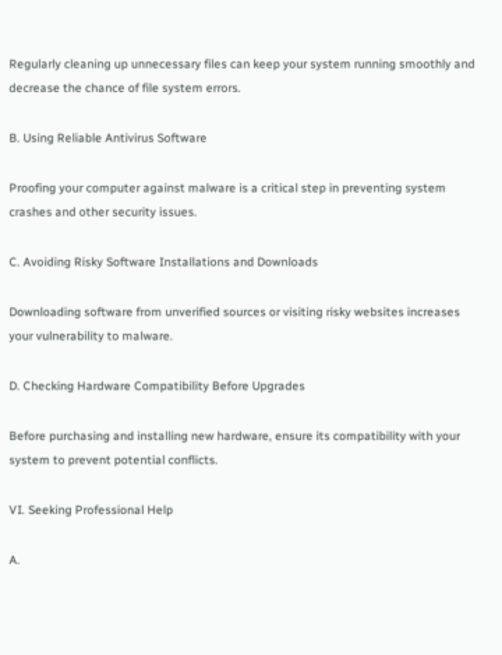Regularly cleaning up unnecessary files can keep your system running smoothly and decrease the chance of file system errors.

B. Using Reliable Antivirus Software

Proofing your computer against malware is a critical step in preventing system crashes and other security issues.

C. Avoiding Risky Software Installations and Downloads

Downloading software from unverified sources or visiting risky websites increases your vulnerability to malware.

D. Checking Hardware Compatibility Before Upgrades

Before purchasing and installing new hardware, ensure its compatibility with your system to prevent potential conflicts.

VI. Seeking Professional Help

A.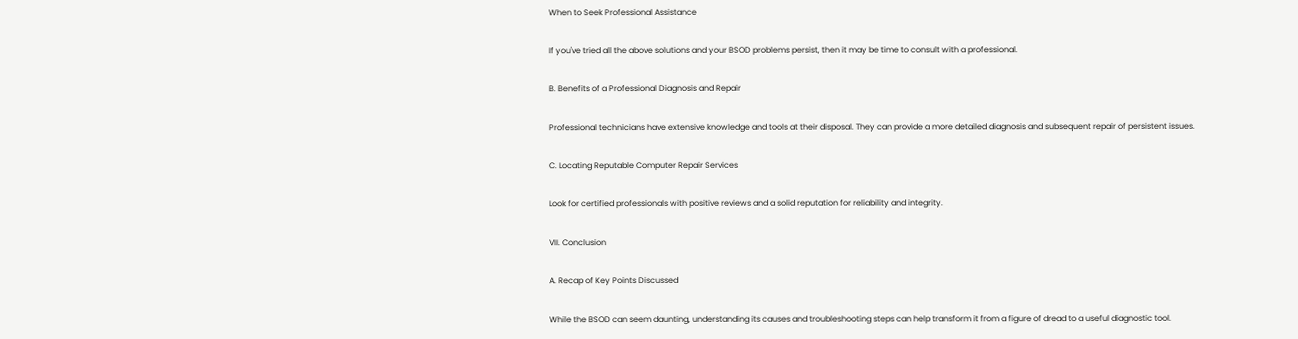When to Seek Professional Assistance

If you've tried all the above solutions and your BSOD problems persist, then it may be time to consult with a professional.

B. Benefits of a Professional Diagnosis and Repair

Professional technicians have extensive knowledge and tools at their disposal. They can provide a more detailed diagnosis and subsequent repair of persistent issues.

C. Locating Reputable Computer Repair Services

Look for certified professionals with positive reviews and a solid reputation for reliability and integrity.

VII. Conclusion

A. Recap of Key Points Discussed

While the BSOD can seem daunting, understanding its causes and troubleshooting steps can help transform it from a figure of dread to a useful diagnostic tool.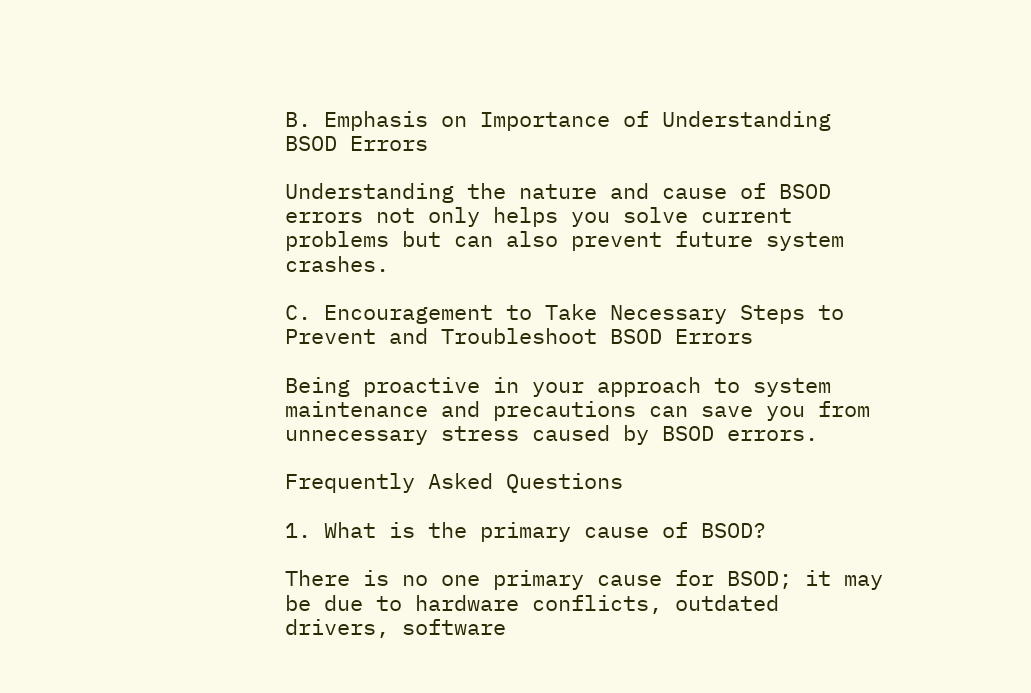B. Emphasis on Importance of Understanding BSOD Errors

Understanding the nature and cause of BSOD errors not only helps you solve current problems but can also prevent future system crashes.

C. Encouragement to Take Necessary Steps to Prevent and Troubleshoot BSOD Errors

Being proactive in your approach to system maintenance and precautions can save you from unnecessary stress caused by BSOD errors.

Frequently Asked Questions

1. What is the primary cause of BSOD?

There is no one primary cause for BSOD; it may be due to hardware conflicts, outdated drivers, software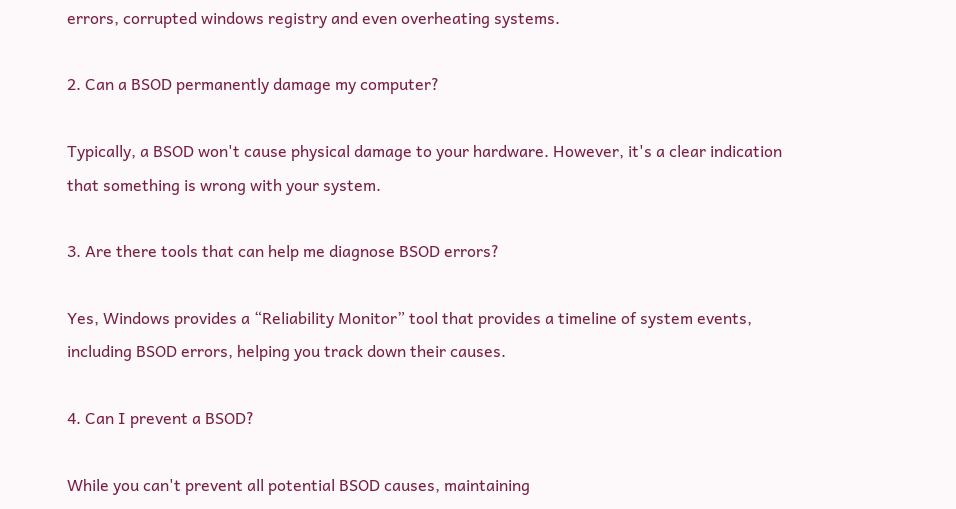errors, corrupted windows registry and even overheating systems.

2. Can a BSOD permanently damage my computer?

Typically, a BSOD won't cause physical damage to your hardware. However, it's a clear indication that something is wrong with your system.

3. Are there tools that can help me diagnose BSOD errors?

Yes, Windows provides a “Reliability Monitor” tool that provides a timeline of system events, including BSOD errors, helping you track down their causes.

4. Can I prevent a BSOD?

While you can't prevent all potential BSOD causes, maintaining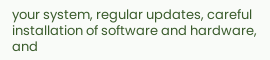your system, regular updates, careful installation of software and hardware, and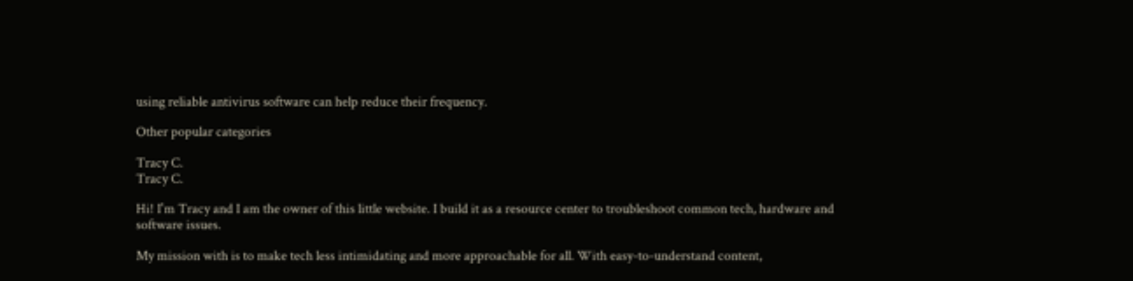using reliable antivirus software can help reduce their frequency.

Other popular categories

Tracy C.
Tracy C.

Hi! I'm Tracy and I am the owner of this little website. I build it as a resource center to troubleshoot common tech, hardware and software issues.

My mission with is to make tech less intimidating and more approachable for all. With easy-to-understand content,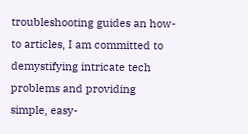troubleshooting guides an how-to articles, I am committed to demystifying intricate tech problems and providing simple, easy-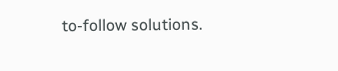to-follow solutions.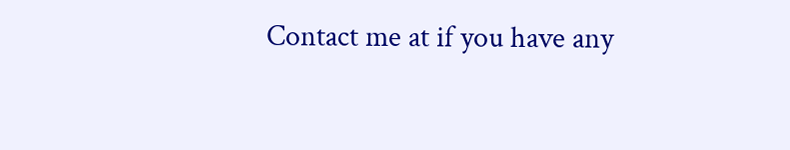Contact me at if you have any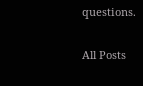questions.

All Posts